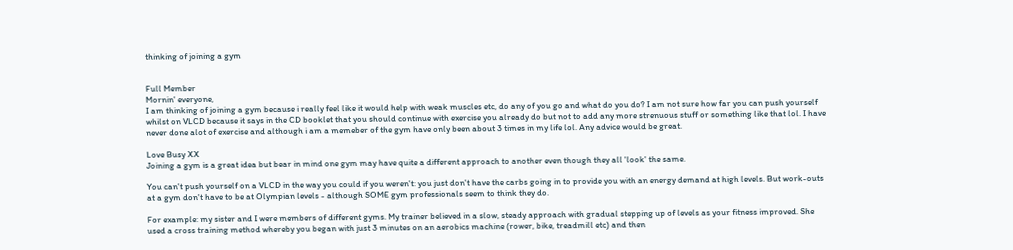thinking of joining a gym


Full Member
Mornin' everyone,
I am thinking of joining a gym because i really feel like it would help with weak muscles etc, do any of you go and what do you do? I am not sure how far you can push yourself whilst on VLCD because it says in the CD booklet that you should continue with exercise you already do but not to add any more strenuous stuff or something like that lol. I have never done alot of exercise and although i am a memeber of the gym have only been about 3 times in my life lol. Any advice would be great.

Love Busy XX
Joining a gym is a great idea but bear in mind one gym may have quite a different approach to another even though they all 'look' the same.

You can't push yourself on a VLCD in the way you could if you weren't: you just don't have the carbs going in to provide you with an energy demand at high levels. But work-outs at a gym don't have to be at Olympian levels - although SOME gym professionals seem to think they do.

For example: my sister and I were members of different gyms. My trainer believed in a slow, steady approach with gradual stepping up of levels as your fitness improved. She used a cross training method whereby you began with just 3 minutes on an aerobics machine (rower, bike, treadmill etc) and then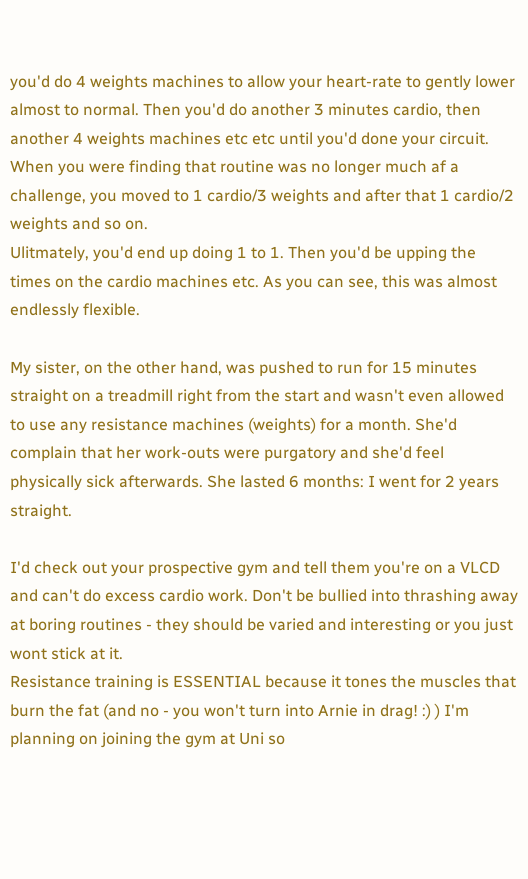you'd do 4 weights machines to allow your heart-rate to gently lower almost to normal. Then you'd do another 3 minutes cardio, then another 4 weights machines etc etc until you'd done your circuit.
When you were finding that routine was no longer much af a challenge, you moved to 1 cardio/3 weights and after that 1 cardio/2 weights and so on.
Ulitmately, you'd end up doing 1 to 1. Then you'd be upping the times on the cardio machines etc. As you can see, this was almost endlessly flexible.

My sister, on the other hand, was pushed to run for 15 minutes straight on a treadmill right from the start and wasn't even allowed to use any resistance machines (weights) for a month. She'd complain that her work-outs were purgatory and she'd feel physically sick afterwards. She lasted 6 months: I went for 2 years straight.

I'd check out your prospective gym and tell them you're on a VLCD and can't do excess cardio work. Don't be bullied into thrashing away at boring routines - they should be varied and interesting or you just wont stick at it.
Resistance training is ESSENTIAL because it tones the muscles that burn the fat (and no - you won't turn into Arnie in drag! :) ) I'm planning on joining the gym at Uni so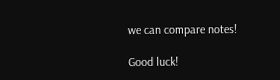we can compare notes!

Good luck!